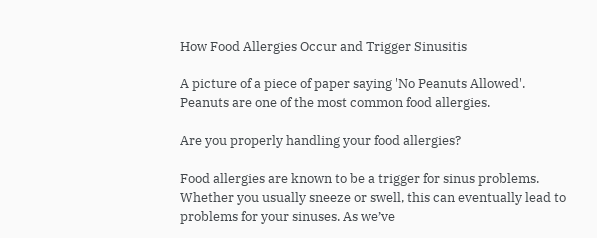How Food Allergies Occur and Trigger Sinusitis

A picture of a piece of paper saying 'No Peanuts Allowed'. Peanuts are one of the most common food allergies.

Are you properly handling your food allergies?

Food allergies are known to be a trigger for sinus problems. Whether you usually sneeze or swell, this can eventually lead to problems for your sinuses. As we’ve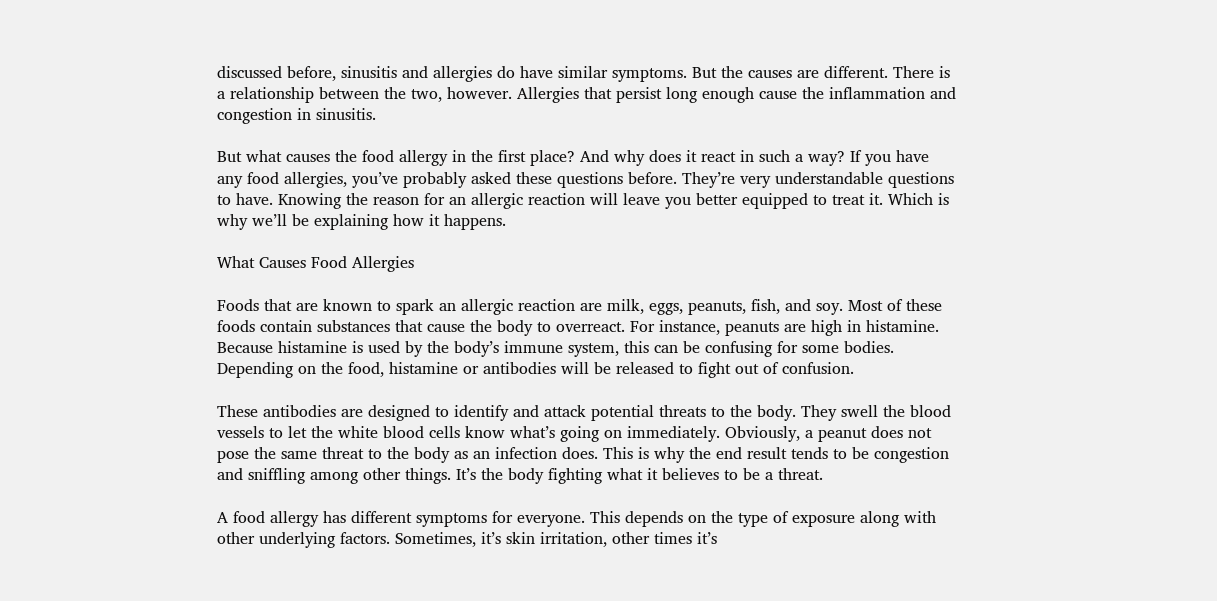discussed before, sinusitis and allergies do have similar symptoms. But the causes are different. There is a relationship between the two, however. Allergies that persist long enough cause the inflammation and congestion in sinusitis.

But what causes the food allergy in the first place? And why does it react in such a way? If you have any food allergies, you’ve probably asked these questions before. They’re very understandable questions to have. Knowing the reason for an allergic reaction will leave you better equipped to treat it. Which is why we’ll be explaining how it happens.

What Causes Food Allergies

Foods that are known to spark an allergic reaction are milk, eggs, peanuts, fish, and soy. Most of these foods contain substances that cause the body to overreact. For instance, peanuts are high in histamine. Because histamine is used by the body’s immune system, this can be confusing for some bodies. Depending on the food, histamine or antibodies will be released to fight out of confusion.

These antibodies are designed to identify and attack potential threats to the body. They swell the blood vessels to let the white blood cells know what’s going on immediately. Obviously, a peanut does not pose the same threat to the body as an infection does. This is why the end result tends to be congestion and sniffling among other things. It’s the body fighting what it believes to be a threat.

A food allergy has different symptoms for everyone. This depends on the type of exposure along with other underlying factors. Sometimes, it’s skin irritation, other times it’s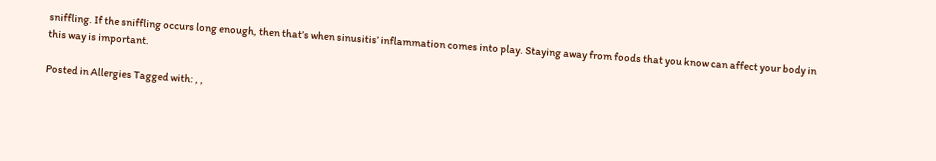sniffling. If the sniffling occurs long enough, then that’s when sinusitis’ inflammation comes into play. Staying away from foods that you know can affect your body in this way is important.

Posted in Allergies Tagged with: , ,